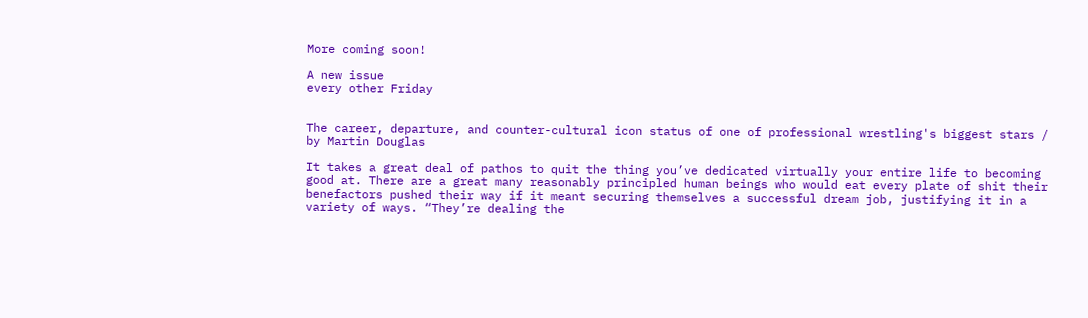More coming soon!

A new issue
every other Friday


The career, departure, and counter-cultural icon status of one of professional wrestling's biggest stars / by Martin Douglas

It takes a great deal of pathos to quit the thing you’ve dedicated virtually your entire life to becoming good at. There are a great many reasonably principled human beings who would eat every plate of shit their benefactors pushed their way if it meant securing themselves a successful dream job, justifying it in a variety of ways. “They’re dealing the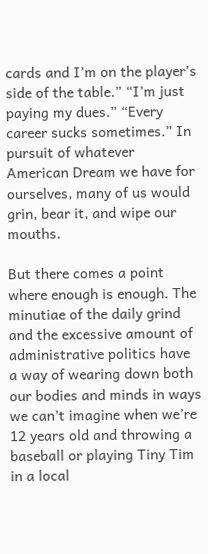cards and I’m on the player’s side of the table.” “I’m just paying my dues.” “Every career sucks sometimes.” In pursuit of whatever American Dream we have for ourselves, many of us would grin, bear it, and wipe our mouths.

But there comes a point where enough is enough. The minutiae of the daily grind and the excessive amount of administrative politics have a way of wearing down both our bodies and minds in ways we can’t imagine when we’re 12 years old and throwing a baseball or playing Tiny Tim in a local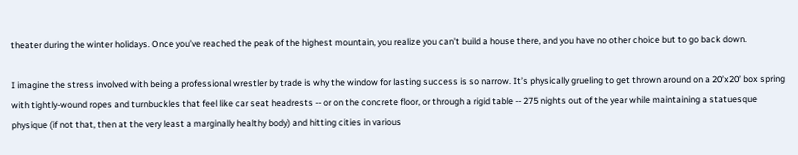theater during the winter holidays. Once you’ve reached the peak of the highest mountain, you realize you can’t build a house there, and you have no other choice but to go back down.

I imagine the stress involved with being a professional wrestler by trade is why the window for lasting success is so narrow. It’s physically grueling to get thrown around on a 20’x20’ box spring with tightly-wound ropes and turnbuckles that feel like car seat headrests -- or on the concrete floor, or through a rigid table -- 275 nights out of the year while maintaining a statuesque physique (if not that, then at the very least a marginally healthy body) and hitting cities in various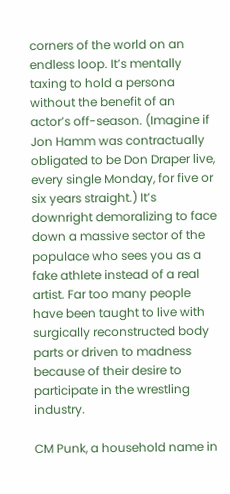corners of the world on an endless loop. It’s mentally taxing to hold a persona without the benefit of an actor’s off-season. (Imagine if Jon Hamm was contractually obligated to be Don Draper live, every single Monday, for five or six years straight.) It’s downright demoralizing to face down a massive sector of the populace who sees you as a fake athlete instead of a real artist. Far too many people have been taught to live with surgically reconstructed body parts or driven to madness because of their desire to participate in the wrestling industry.

CM Punk, a household name in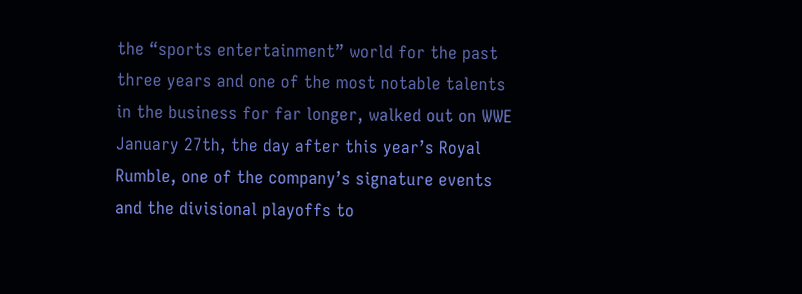the “sports entertainment” world for the past three years and one of the most notable talents in the business for far longer, walked out on WWE January 27th, the day after this year’s Royal Rumble, one of the company’s signature events and the divisional playoffs to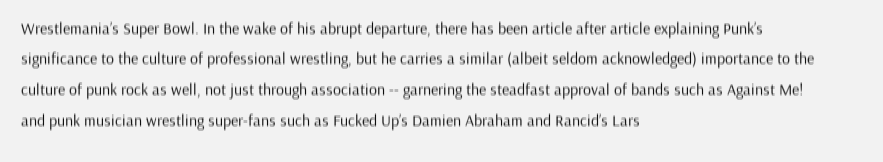Wrestlemania’s Super Bowl. In the wake of his abrupt departure, there has been article after article explaining Punk’s significance to the culture of professional wrestling, but he carries a similar (albeit seldom acknowledged) importance to the culture of punk rock as well, not just through association -- garnering the steadfast approval of bands such as Against Me! and punk musician wrestling super-fans such as Fucked Up’s Damien Abraham and Rancid’s Lars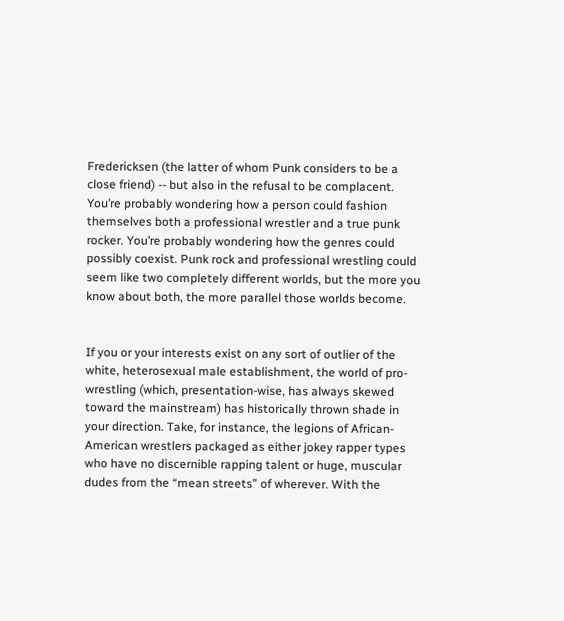Fredericksen (the latter of whom Punk considers to be a close friend) -- but also in the refusal to be complacent. You’re probably wondering how a person could fashion themselves both a professional wrestler and a true punk rocker. You’re probably wondering how the genres could possibly coexist. Punk rock and professional wrestling could seem like two completely different worlds, but the more you know about both, the more parallel those worlds become.


If you or your interests exist on any sort of outlier of the white, heterosexual male establishment, the world of pro-wrestling (which, presentation-wise, has always skewed toward the mainstream) has historically thrown shade in your direction. Take, for instance, the legions of African-American wrestlers packaged as either jokey rapper types who have no discernible rapping talent or huge, muscular dudes from the “mean streets” of wherever. With the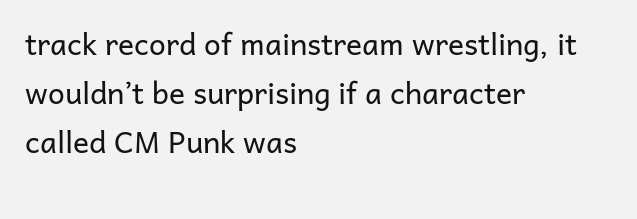track record of mainstream wrestling, it wouldn’t be surprising if a character called CM Punk was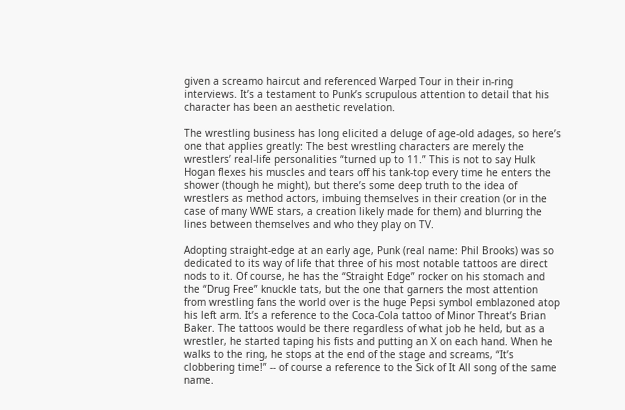given a screamo haircut and referenced Warped Tour in their in-ring interviews. It’s a testament to Punk’s scrupulous attention to detail that his character has been an aesthetic revelation.

The wrestling business has long elicited a deluge of age-old adages, so here’s one that applies greatly: The best wrestling characters are merely the wrestlers’ real-life personalities “turned up to 11.” This is not to say Hulk Hogan flexes his muscles and tears off his tank-top every time he enters the shower (though he might), but there’s some deep truth to the idea of wrestlers as method actors, imbuing themselves in their creation (or in the case of many WWE stars, a creation likely made for them) and blurring the lines between themselves and who they play on TV.

Adopting straight-edge at an early age, Punk (real name: Phil Brooks) was so dedicated to its way of life that three of his most notable tattoos are direct nods to it. Of course, he has the “Straight Edge” rocker on his stomach and the “Drug Free” knuckle tats, but the one that garners the most attention from wrestling fans the world over is the huge Pepsi symbol emblazoned atop his left arm. It’s a reference to the Coca-Cola tattoo of Minor Threat’s Brian Baker. The tattoos would be there regardless of what job he held, but as a wrestler, he started taping his fists and putting an X on each hand. When he walks to the ring, he stops at the end of the stage and screams, “It’s clobbering time!” -- of course a reference to the Sick of It All song of the same name.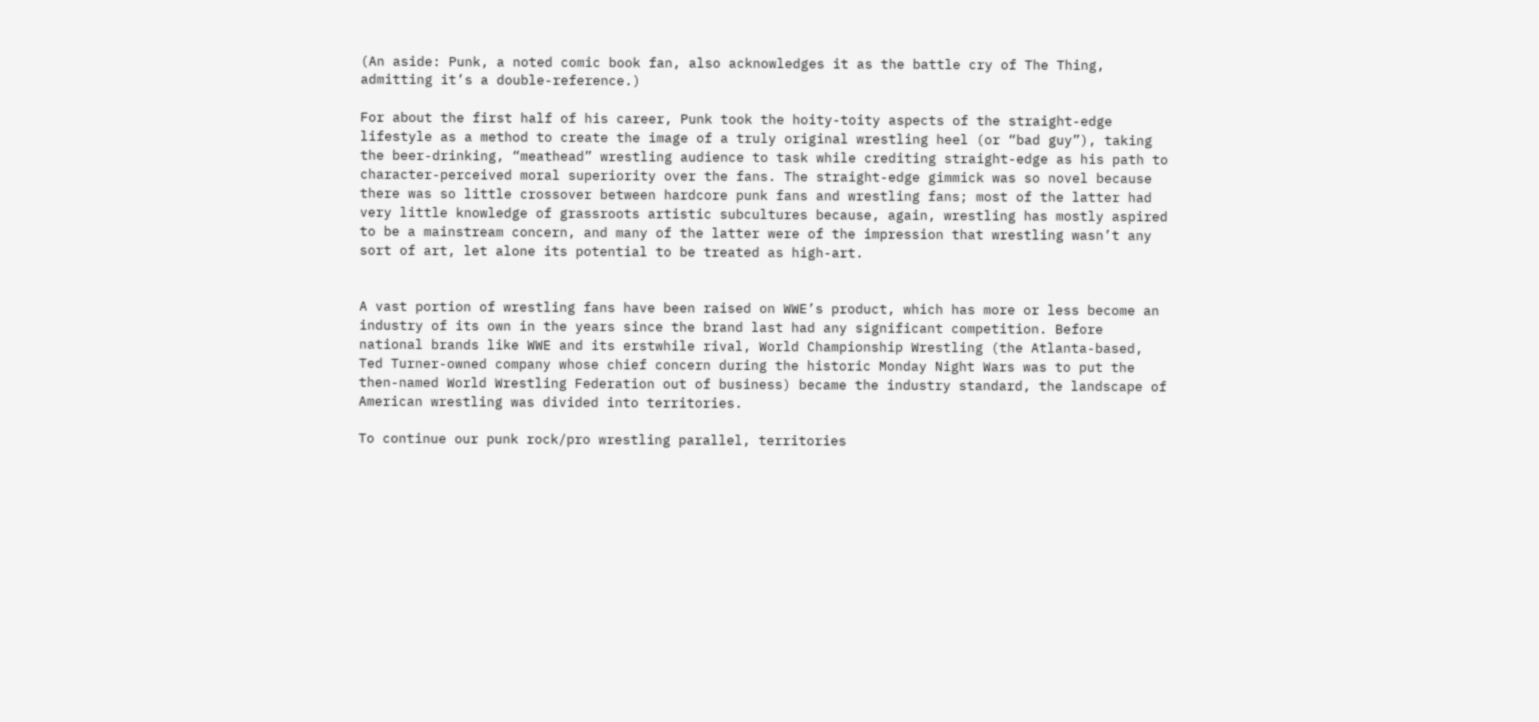(An aside: Punk, a noted comic book fan, also acknowledges it as the battle cry of The Thing, admitting it’s a double-reference.)

For about the first half of his career, Punk took the hoity-toity aspects of the straight-edge lifestyle as a method to create the image of a truly original wrestling heel (or “bad guy”), taking the beer-drinking, “meathead” wrestling audience to task while crediting straight-edge as his path to character-perceived moral superiority over the fans. The straight-edge gimmick was so novel because there was so little crossover between hardcore punk fans and wrestling fans; most of the latter had very little knowledge of grassroots artistic subcultures because, again, wrestling has mostly aspired to be a mainstream concern, and many of the latter were of the impression that wrestling wasn’t any sort of art, let alone its potential to be treated as high-art.


A vast portion of wrestling fans have been raised on WWE’s product, which has more or less become an industry of its own in the years since the brand last had any significant competition. Before national brands like WWE and its erstwhile rival, World Championship Wrestling (the Atlanta-based, Ted Turner-owned company whose chief concern during the historic Monday Night Wars was to put the then-named World Wrestling Federation out of business) became the industry standard, the landscape of American wrestling was divided into territories.

To continue our punk rock/pro wrestling parallel, territories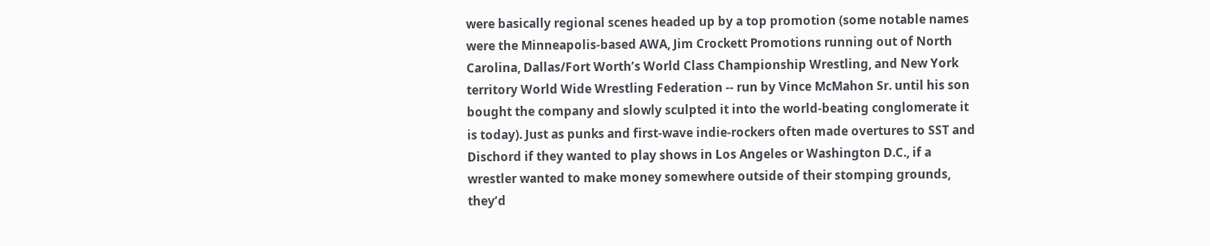were basically regional scenes headed up by a top promotion (some notable names were the Minneapolis-based AWA, Jim Crockett Promotions running out of North Carolina, Dallas/Fort Worth’s World Class Championship Wrestling, and New York territory World Wide Wrestling Federation -- run by Vince McMahon Sr. until his son bought the company and slowly sculpted it into the world-beating conglomerate it is today). Just as punks and first-wave indie-rockers often made overtures to SST and Dischord if they wanted to play shows in Los Angeles or Washington D.C., if a wrestler wanted to make money somewhere outside of their stomping grounds, they’d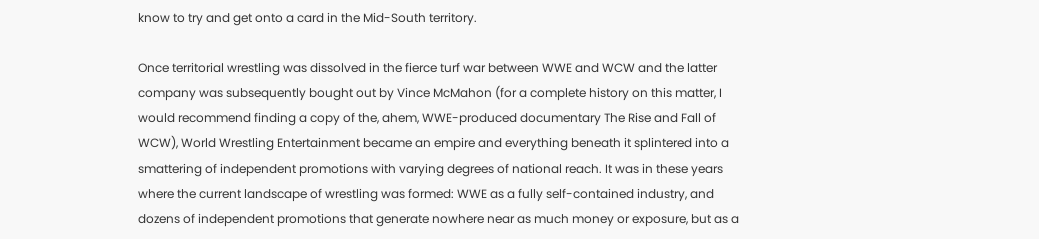know to try and get onto a card in the Mid-South territory.

Once territorial wrestling was dissolved in the fierce turf war between WWE and WCW and the latter company was subsequently bought out by Vince McMahon (for a complete history on this matter, I would recommend finding a copy of the, ahem, WWE-produced documentary The Rise and Fall of WCW), World Wrestling Entertainment became an empire and everything beneath it splintered into a smattering of independent promotions with varying degrees of national reach. It was in these years where the current landscape of wrestling was formed: WWE as a fully self-contained industry, and dozens of independent promotions that generate nowhere near as much money or exposure, but as a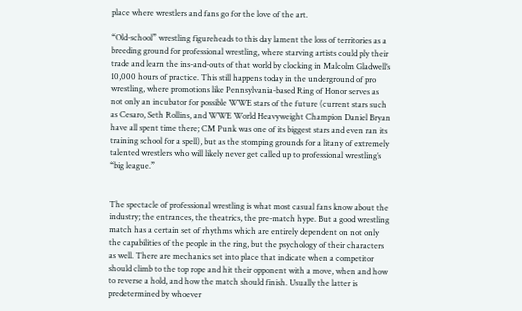place where wrestlers and fans go for the love of the art.

“Old-school” wrestling figureheads to this day lament the loss of territories as a breeding ground for professional wrestling, where starving artists could ply their trade and learn the ins-and-outs of that world by clocking in Malcolm Gladwell’s 10,000 hours of practice. This still happens today in the underground of pro wrestling, where promotions like Pennsylvania-based Ring of Honor serves as not only an incubator for possible WWE stars of the future (current stars such as Cesaro, Seth Rollins, and WWE World Heavyweight Champion Daniel Bryan have all spent time there; CM Punk was one of its biggest stars and even ran its training school for a spell), but as the stomping grounds for a litany of extremely talented wrestlers who will likely never get called up to professional wrestling’s “big league.”


The spectacle of professional wrestling is what most casual fans know about the industry; the entrances, the theatrics, the pre-match hype. But a good wrestling match has a certain set of rhythms which are entirely dependent on not only the capabilities of the people in the ring, but the psychology of their characters as well. There are mechanics set into place that indicate when a competitor should climb to the top rope and hit their opponent with a move, when and how to reverse a hold, and how the match should finish. Usually the latter is predetermined by whoever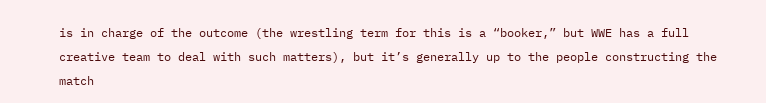is in charge of the outcome (the wrestling term for this is a “booker,” but WWE has a full creative team to deal with such matters), but it’s generally up to the people constructing the match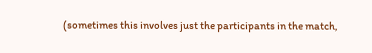(sometimes this involves just the participants in the match,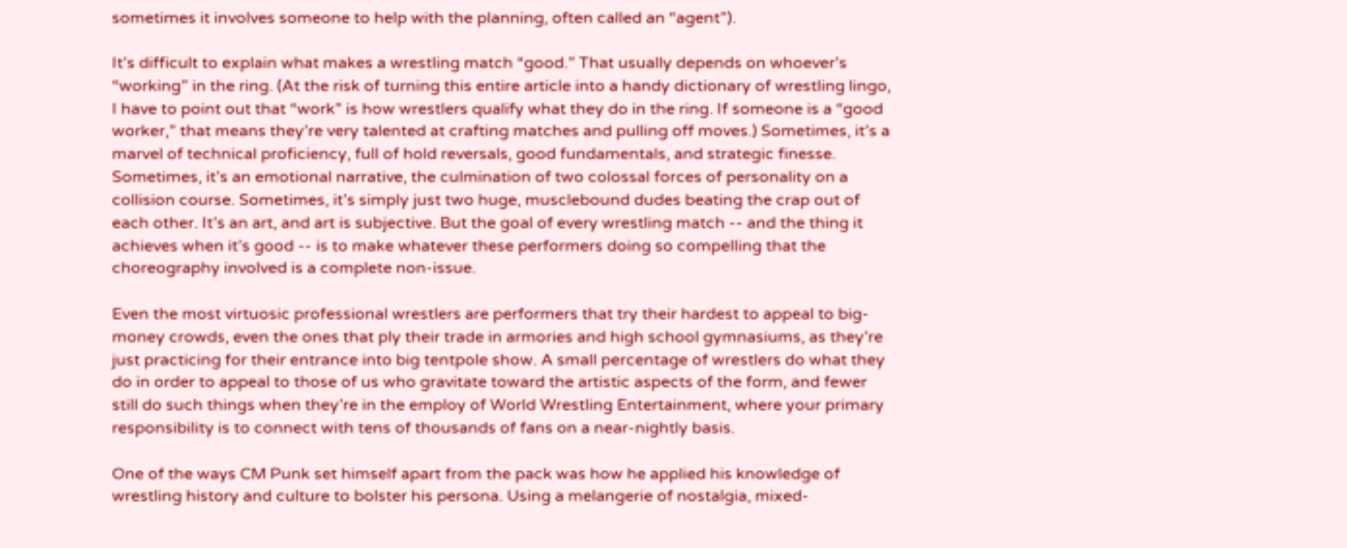sometimes it involves someone to help with the planning, often called an “agent”).

It’s difficult to explain what makes a wrestling match “good.” That usually depends on whoever’s “working” in the ring. (At the risk of turning this entire article into a handy dictionary of wrestling lingo, I have to point out that “work” is how wrestlers qualify what they do in the ring. If someone is a “good worker,” that means they’re very talented at crafting matches and pulling off moves.) Sometimes, it’s a marvel of technical proficiency, full of hold reversals, good fundamentals, and strategic finesse. Sometimes, it’s an emotional narrative, the culmination of two colossal forces of personality on a collision course. Sometimes, it’s simply just two huge, musclebound dudes beating the crap out of each other. It’s an art, and art is subjective. But the goal of every wrestling match -- and the thing it achieves when it’s good -- is to make whatever these performers doing so compelling that the choreography involved is a complete non-issue.

Even the most virtuosic professional wrestlers are performers that try their hardest to appeal to big-money crowds, even the ones that ply their trade in armories and high school gymnasiums, as they’re just practicing for their entrance into big tentpole show. A small percentage of wrestlers do what they do in order to appeal to those of us who gravitate toward the artistic aspects of the form, and fewer still do such things when they’re in the employ of World Wrestling Entertainment, where your primary responsibility is to connect with tens of thousands of fans on a near-nightly basis.

One of the ways CM Punk set himself apart from the pack was how he applied his knowledge of wrestling history and culture to bolster his persona. Using a melangerie of nostalgia, mixed-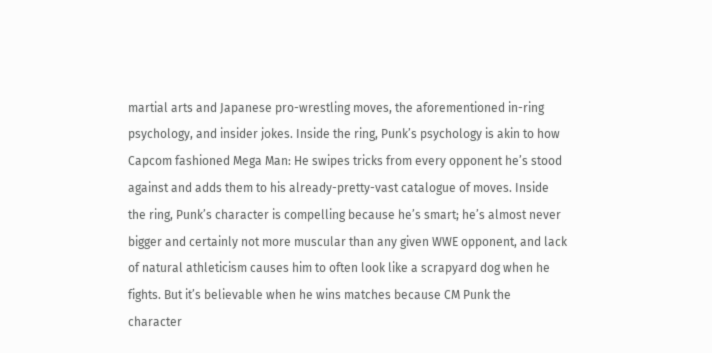martial arts and Japanese pro-wrestling moves, the aforementioned in-ring psychology, and insider jokes. Inside the ring, Punk’s psychology is akin to how Capcom fashioned Mega Man: He swipes tricks from every opponent he’s stood against and adds them to his already-pretty-vast catalogue of moves. Inside the ring, Punk’s character is compelling because he’s smart; he’s almost never bigger and certainly not more muscular than any given WWE opponent, and lack of natural athleticism causes him to often look like a scrapyard dog when he fights. But it’s believable when he wins matches because CM Punk the character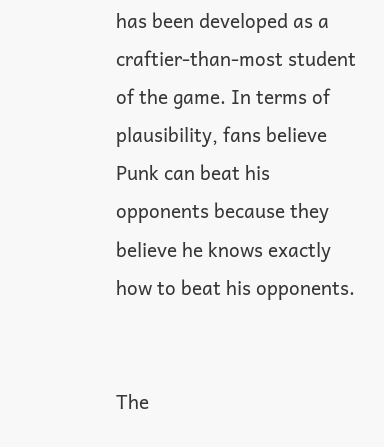has been developed as a craftier-than-most student of the game. In terms of plausibility, fans believe Punk can beat his opponents because they believe he knows exactly how to beat his opponents.


The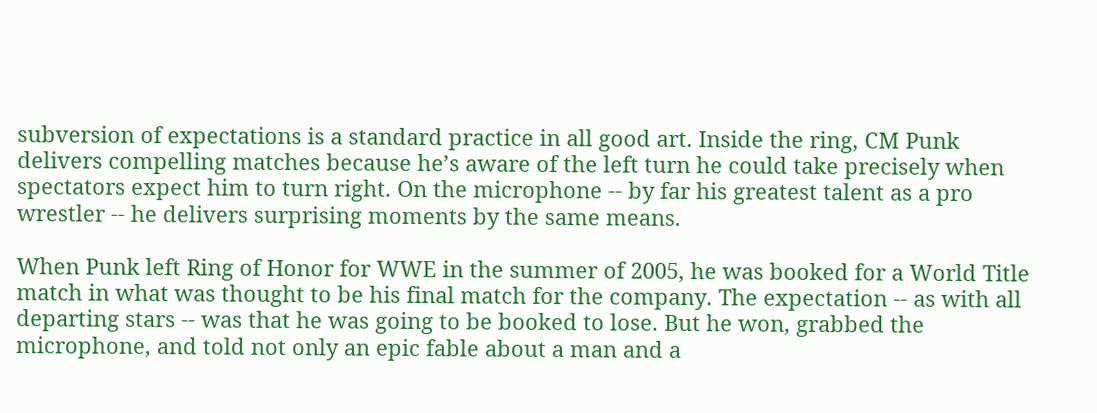subversion of expectations is a standard practice in all good art. Inside the ring, CM Punk delivers compelling matches because he’s aware of the left turn he could take precisely when spectators expect him to turn right. On the microphone -- by far his greatest talent as a pro wrestler -- he delivers surprising moments by the same means.

When Punk left Ring of Honor for WWE in the summer of 2005, he was booked for a World Title match in what was thought to be his final match for the company. The expectation -- as with all departing stars -- was that he was going to be booked to lose. But he won, grabbed the microphone, and told not only an epic fable about a man and a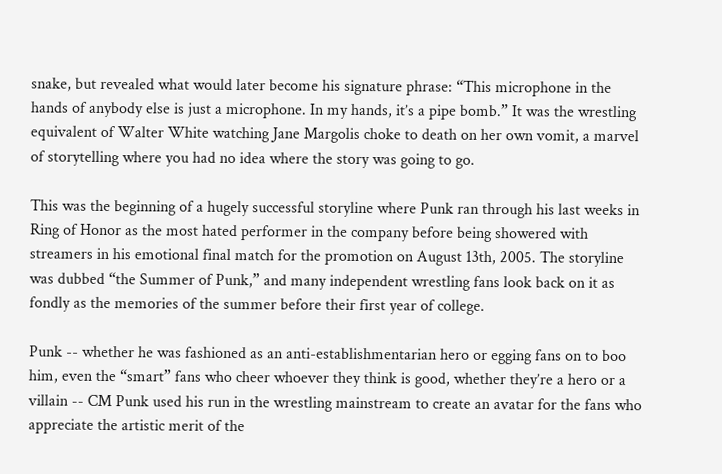snake, but revealed what would later become his signature phrase: “This microphone in the hands of anybody else is just a microphone. In my hands, it’s a pipe bomb.” It was the wrestling equivalent of Walter White watching Jane Margolis choke to death on her own vomit, a marvel of storytelling where you had no idea where the story was going to go.

This was the beginning of a hugely successful storyline where Punk ran through his last weeks in Ring of Honor as the most hated performer in the company before being showered with streamers in his emotional final match for the promotion on August 13th, 2005. The storyline was dubbed “the Summer of Punk,” and many independent wrestling fans look back on it as fondly as the memories of the summer before their first year of college.

Punk -- whether he was fashioned as an anti-establishmentarian hero or egging fans on to boo him, even the “smart” fans who cheer whoever they think is good, whether they’re a hero or a villain -- CM Punk used his run in the wrestling mainstream to create an avatar for the fans who appreciate the artistic merit of the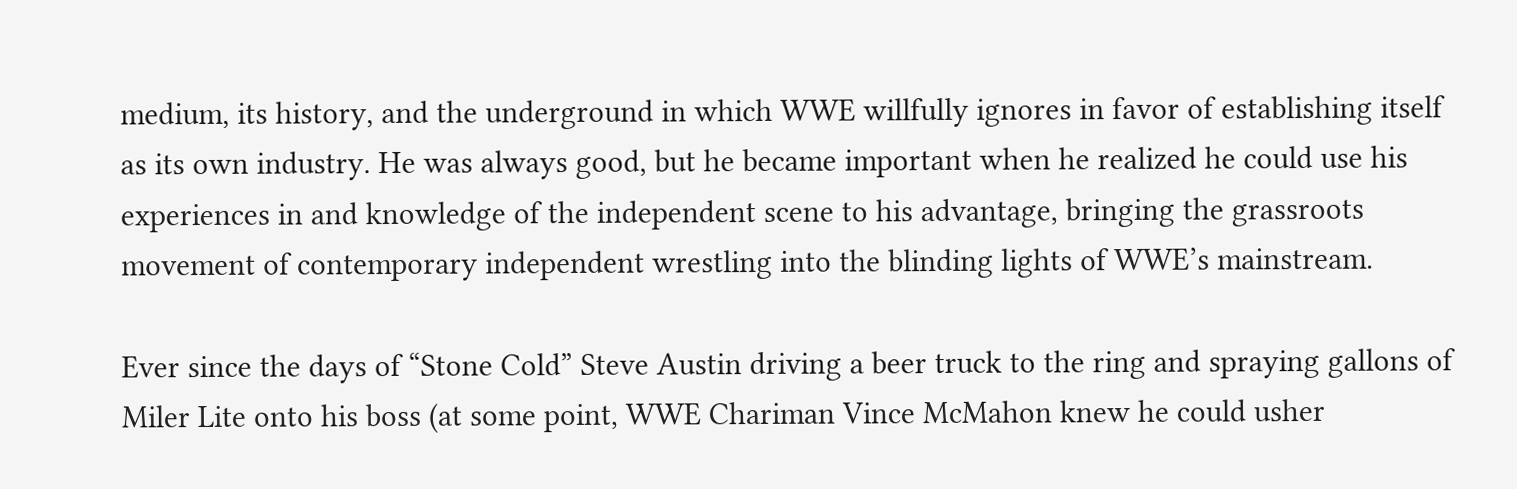medium, its history, and the underground in which WWE willfully ignores in favor of establishing itself as its own industry. He was always good, but he became important when he realized he could use his experiences in and knowledge of the independent scene to his advantage, bringing the grassroots movement of contemporary independent wrestling into the blinding lights of WWE’s mainstream.

Ever since the days of “Stone Cold” Steve Austin driving a beer truck to the ring and spraying gallons of Miler Lite onto his boss (at some point, WWE Chariman Vince McMahon knew he could usher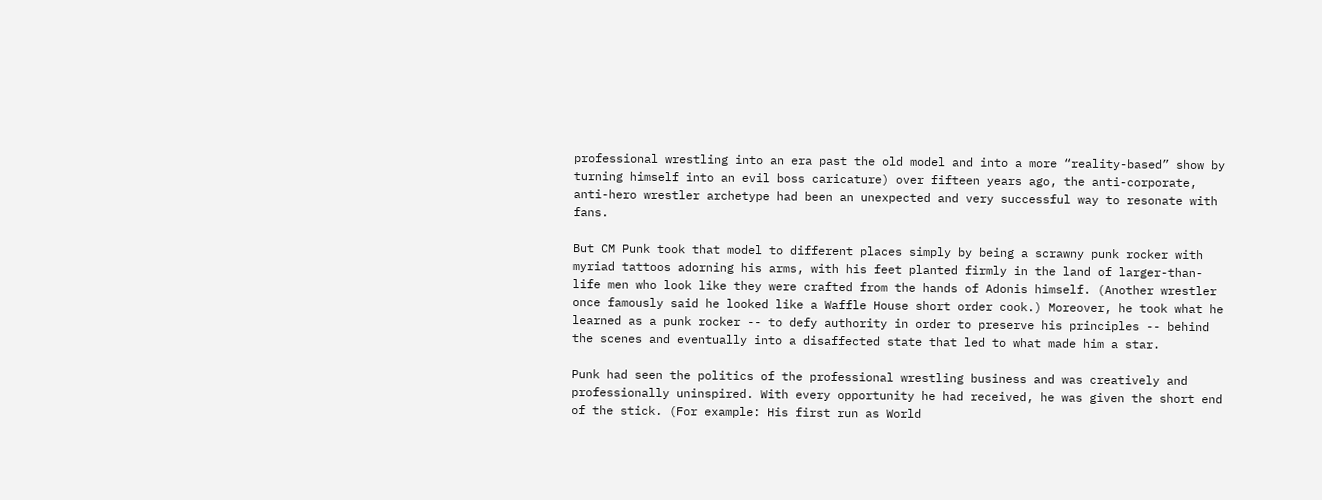professional wrestling into an era past the old model and into a more “reality-based” show by turning himself into an evil boss caricature) over fifteen years ago, the anti-corporate, anti-hero wrestler archetype had been an unexpected and very successful way to resonate with fans.

But CM Punk took that model to different places simply by being a scrawny punk rocker with myriad tattoos adorning his arms, with his feet planted firmly in the land of larger-than-life men who look like they were crafted from the hands of Adonis himself. (Another wrestler once famously said he looked like a Waffle House short order cook.) Moreover, he took what he learned as a punk rocker -- to defy authority in order to preserve his principles -- behind the scenes and eventually into a disaffected state that led to what made him a star.

Punk had seen the politics of the professional wrestling business and was creatively and professionally uninspired. With every opportunity he had received, he was given the short end of the stick. (For example: His first run as World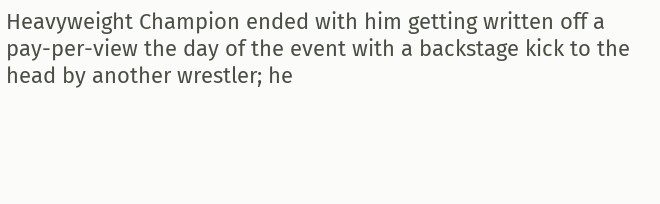Heavyweight Champion ended with him getting written off a pay-per-view the day of the event with a backstage kick to the head by another wrestler; he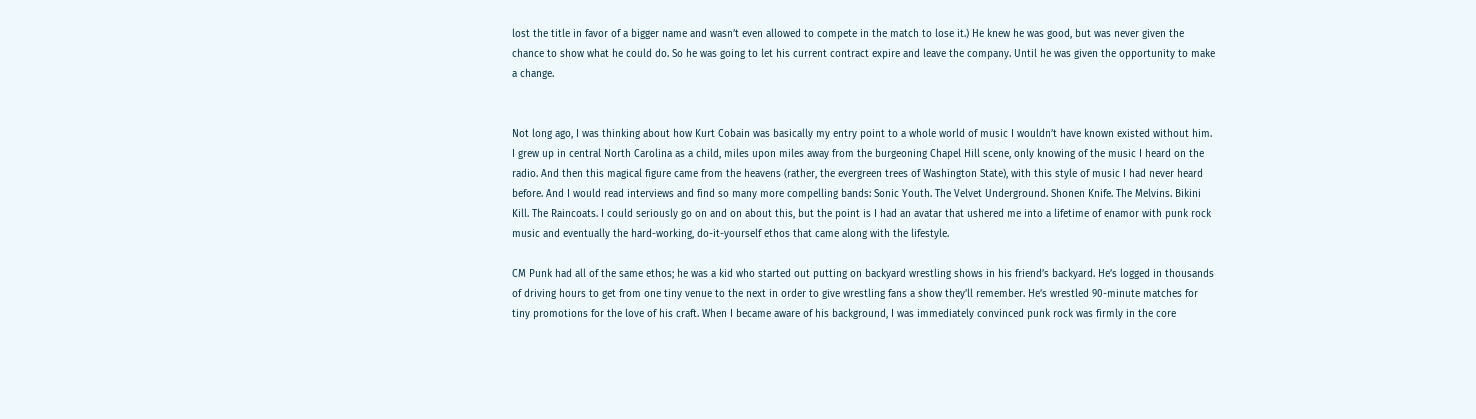lost the title in favor of a bigger name and wasn’t even allowed to compete in the match to lose it.) He knew he was good, but was never given the chance to show what he could do. So he was going to let his current contract expire and leave the company. Until he was given the opportunity to make a change.


Not long ago, I was thinking about how Kurt Cobain was basically my entry point to a whole world of music I wouldn’t have known existed without him. I grew up in central North Carolina as a child, miles upon miles away from the burgeoning Chapel Hill scene, only knowing of the music I heard on the radio. And then this magical figure came from the heavens (rather, the evergreen trees of Washington State), with this style of music I had never heard before. And I would read interviews and find so many more compelling bands: Sonic Youth. The Velvet Underground. Shonen Knife. The Melvins. Bikini Kill. The Raincoats. I could seriously go on and on about this, but the point is I had an avatar that ushered me into a lifetime of enamor with punk rock music and eventually the hard-working, do-it-yourself ethos that came along with the lifestyle.

CM Punk had all of the same ethos; he was a kid who started out putting on backyard wrestling shows in his friend’s backyard. He’s logged in thousands of driving hours to get from one tiny venue to the next in order to give wrestling fans a show they’ll remember. He’s wrestled 90-minute matches for tiny promotions for the love of his craft. When I became aware of his background, I was immediately convinced punk rock was firmly in the core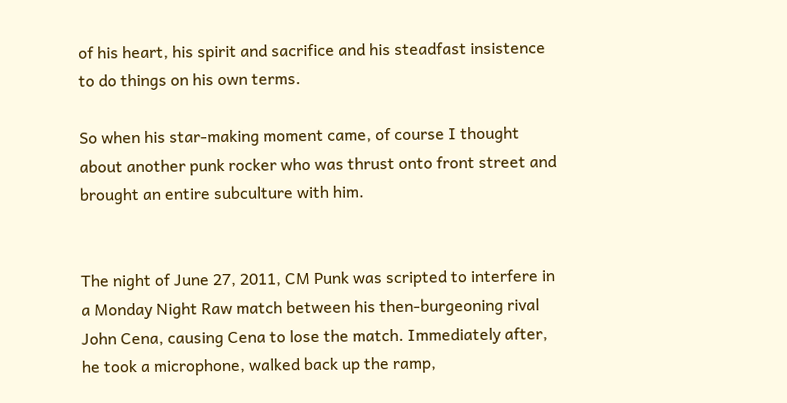of his heart, his spirit and sacrifice and his steadfast insistence to do things on his own terms.

So when his star-making moment came, of course I thought about another punk rocker who was thrust onto front street and brought an entire subculture with him.


The night of June 27, 2011, CM Punk was scripted to interfere in a Monday Night Raw match between his then-burgeoning rival John Cena, causing Cena to lose the match. Immediately after, he took a microphone, walked back up the ramp,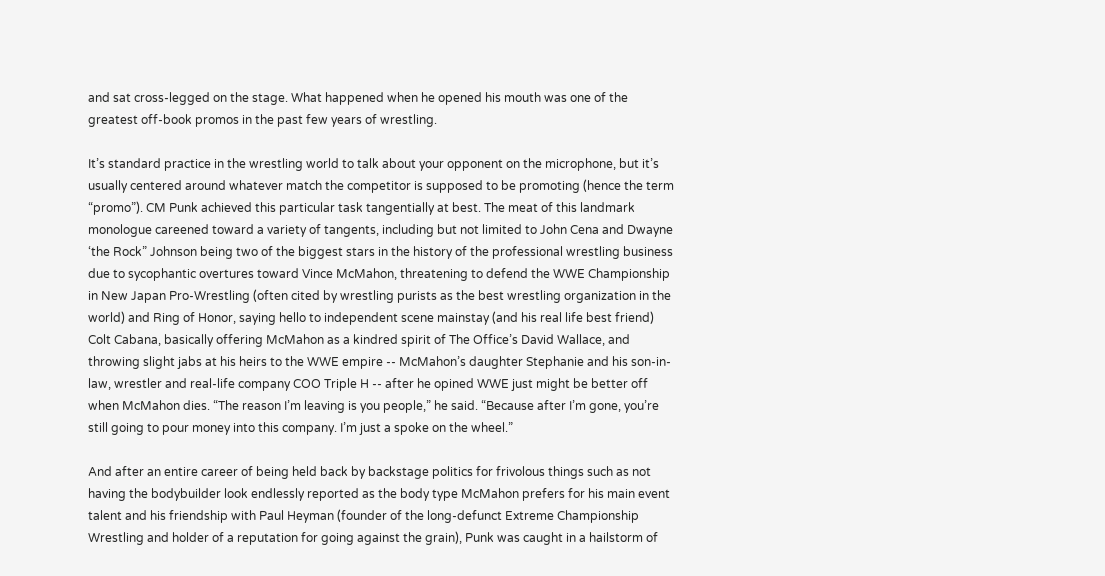and sat cross-legged on the stage. What happened when he opened his mouth was one of the greatest off-book promos in the past few years of wrestling.

It’s standard practice in the wrestling world to talk about your opponent on the microphone, but it’s usually centered around whatever match the competitor is supposed to be promoting (hence the term “promo”). CM Punk achieved this particular task tangentially at best. The meat of this landmark monologue careened toward a variety of tangents, including but not limited to John Cena and Dwayne ‘the Rock” Johnson being two of the biggest stars in the history of the professional wrestling business due to sycophantic overtures toward Vince McMahon, threatening to defend the WWE Championship in New Japan Pro-Wrestling (often cited by wrestling purists as the best wrestling organization in the world) and Ring of Honor, saying hello to independent scene mainstay (and his real life best friend) Colt Cabana, basically offering McMahon as a kindred spirit of The Office’s David Wallace, and throwing slight jabs at his heirs to the WWE empire -- McMahon’s daughter Stephanie and his son-in-law, wrestler and real-life company COO Triple H -- after he opined WWE just might be better off when McMahon dies. “The reason I’m leaving is you people,” he said. “Because after I’m gone, you’re still going to pour money into this company. I’m just a spoke on the wheel.”

And after an entire career of being held back by backstage politics for frivolous things such as not having the bodybuilder look endlessly reported as the body type McMahon prefers for his main event talent and his friendship with Paul Heyman (founder of the long-defunct Extreme Championship Wrestling and holder of a reputation for going against the grain), Punk was caught in a hailstorm of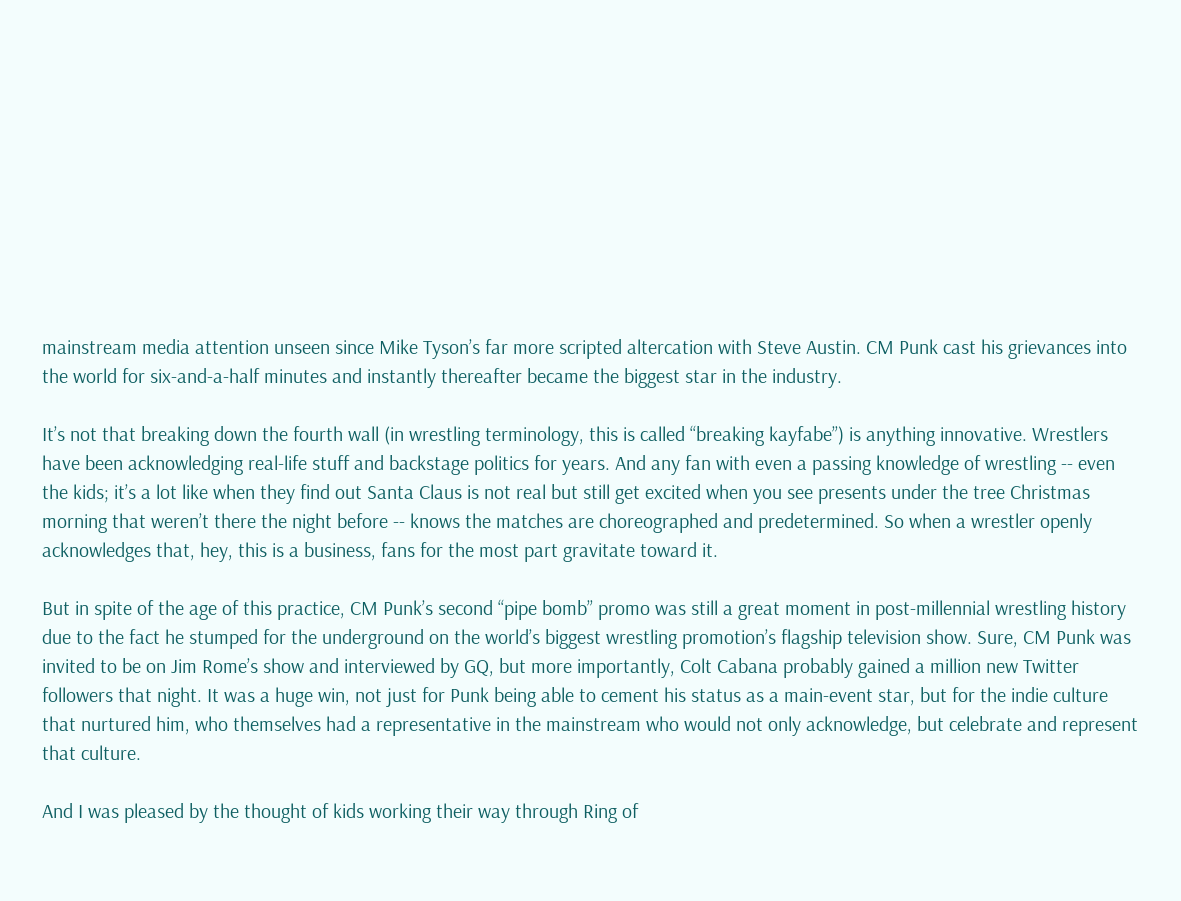mainstream media attention unseen since Mike Tyson’s far more scripted altercation with Steve Austin. CM Punk cast his grievances into the world for six-and-a-half minutes and instantly thereafter became the biggest star in the industry.

It’s not that breaking down the fourth wall (in wrestling terminology, this is called “breaking kayfabe”) is anything innovative. Wrestlers have been acknowledging real-life stuff and backstage politics for years. And any fan with even a passing knowledge of wrestling -- even the kids; it’s a lot like when they find out Santa Claus is not real but still get excited when you see presents under the tree Christmas morning that weren’t there the night before -- knows the matches are choreographed and predetermined. So when a wrestler openly acknowledges that, hey, this is a business, fans for the most part gravitate toward it.

But in spite of the age of this practice, CM Punk’s second “pipe bomb” promo was still a great moment in post-millennial wrestling history due to the fact he stumped for the underground on the world’s biggest wrestling promotion’s flagship television show. Sure, CM Punk was invited to be on Jim Rome’s show and interviewed by GQ, but more importantly, Colt Cabana probably gained a million new Twitter followers that night. It was a huge win, not just for Punk being able to cement his status as a main-event star, but for the indie culture that nurtured him, who themselves had a representative in the mainstream who would not only acknowledge, but celebrate and represent that culture.

And I was pleased by the thought of kids working their way through Ring of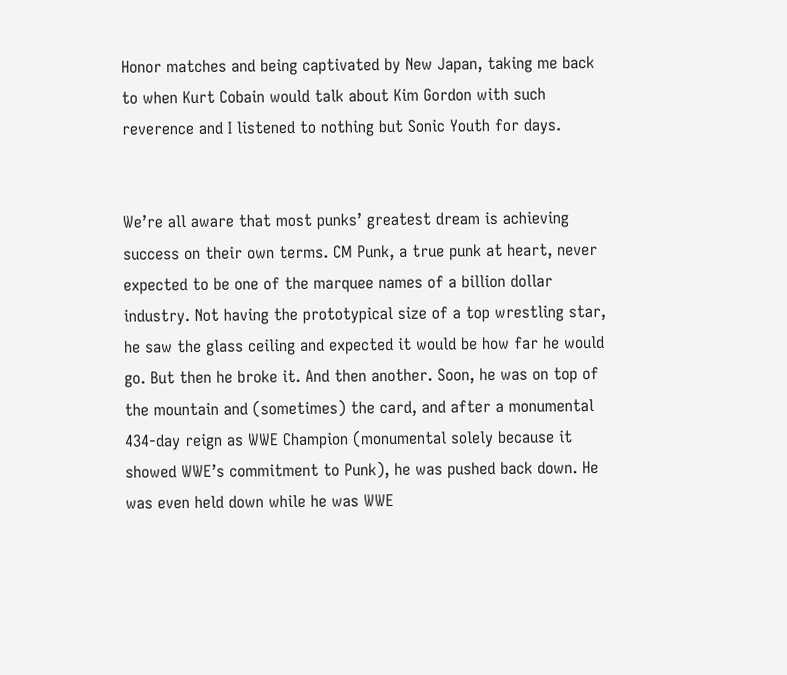Honor matches and being captivated by New Japan, taking me back to when Kurt Cobain would talk about Kim Gordon with such reverence and I listened to nothing but Sonic Youth for days.


We’re all aware that most punks’ greatest dream is achieving success on their own terms. CM Punk, a true punk at heart, never expected to be one of the marquee names of a billion dollar industry. Not having the prototypical size of a top wrestling star, he saw the glass ceiling and expected it would be how far he would go. But then he broke it. And then another. Soon, he was on top of the mountain and (sometimes) the card, and after a monumental 434-day reign as WWE Champion (monumental solely because it showed WWE’s commitment to Punk), he was pushed back down. He was even held down while he was WWE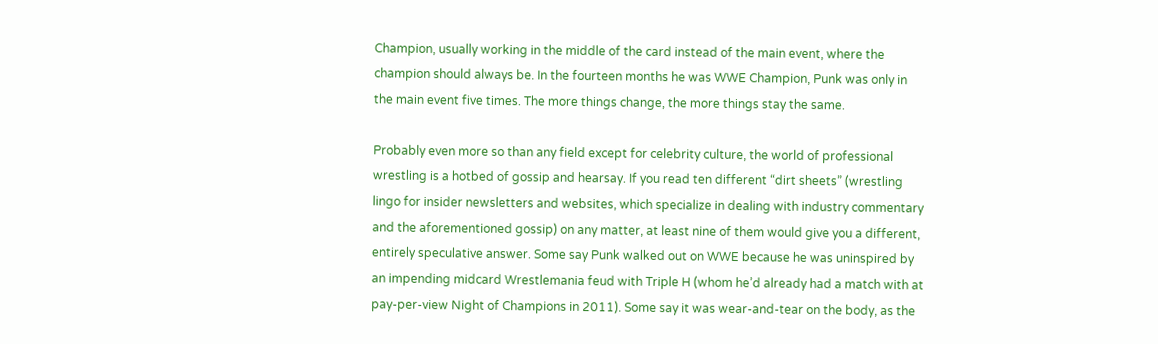Champion, usually working in the middle of the card instead of the main event, where the champion should always be. In the fourteen months he was WWE Champion, Punk was only in the main event five times. The more things change, the more things stay the same.

Probably even more so than any field except for celebrity culture, the world of professional wrestling is a hotbed of gossip and hearsay. If you read ten different “dirt sheets” (wrestling lingo for insider newsletters and websites, which specialize in dealing with industry commentary and the aforementioned gossip) on any matter, at least nine of them would give you a different, entirely speculative answer. Some say Punk walked out on WWE because he was uninspired by an impending midcard Wrestlemania feud with Triple H (whom he’d already had a match with at pay-per-view Night of Champions in 2011). Some say it was wear-and-tear on the body, as the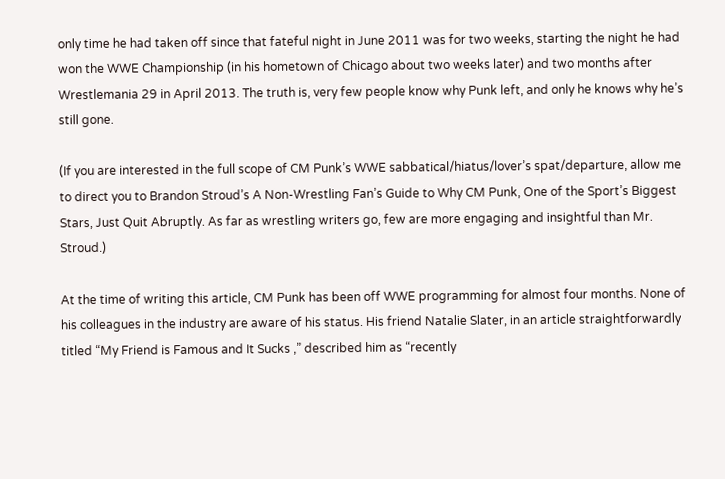only time he had taken off since that fateful night in June 2011 was for two weeks, starting the night he had won the WWE Championship (in his hometown of Chicago about two weeks later) and two months after Wrestlemania 29 in April 2013. The truth is, very few people know why Punk left, and only he knows why he’s still gone.

(If you are interested in the full scope of CM Punk’s WWE sabbatical/hiatus/lover’s spat/departure, allow me to direct you to Brandon Stroud’s A Non-Wrestling Fan’s Guide to Why CM Punk, One of the Sport’s Biggest Stars, Just Quit Abruptly. As far as wrestling writers go, few are more engaging and insightful than Mr. Stroud.)

At the time of writing this article, CM Punk has been off WWE programming for almost four months. None of his colleagues in the industry are aware of his status. His friend Natalie Slater, in an article straightforwardly titled “My Friend is Famous and It Sucks ,” described him as “recently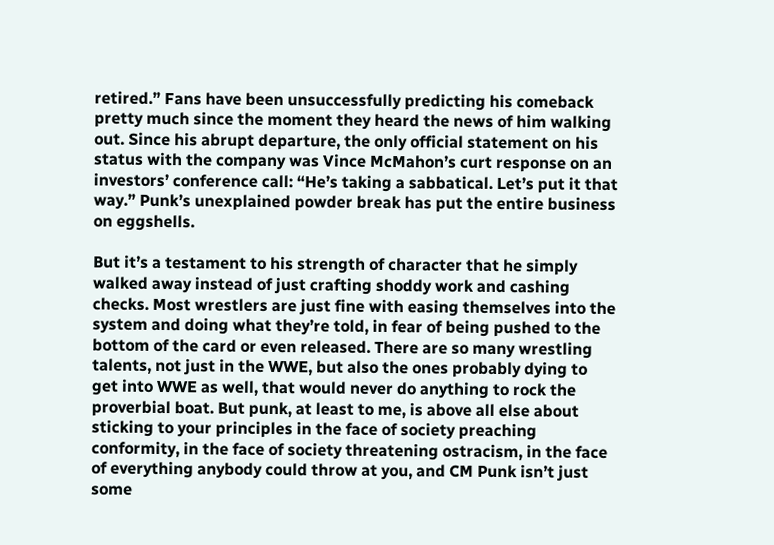retired.” Fans have been unsuccessfully predicting his comeback pretty much since the moment they heard the news of him walking out. Since his abrupt departure, the only official statement on his status with the company was Vince McMahon’s curt response on an investors’ conference call: “He’s taking a sabbatical. Let’s put it that way.” Punk’s unexplained powder break has put the entire business on eggshells.

But it’s a testament to his strength of character that he simply walked away instead of just crafting shoddy work and cashing checks. Most wrestlers are just fine with easing themselves into the system and doing what they’re told, in fear of being pushed to the bottom of the card or even released. There are so many wrestling talents, not just in the WWE, but also the ones probably dying to get into WWE as well, that would never do anything to rock the proverbial boat. But punk, at least to me, is above all else about sticking to your principles in the face of society preaching conformity, in the face of society threatening ostracism, in the face of everything anybody could throw at you, and CM Punk isn’t just some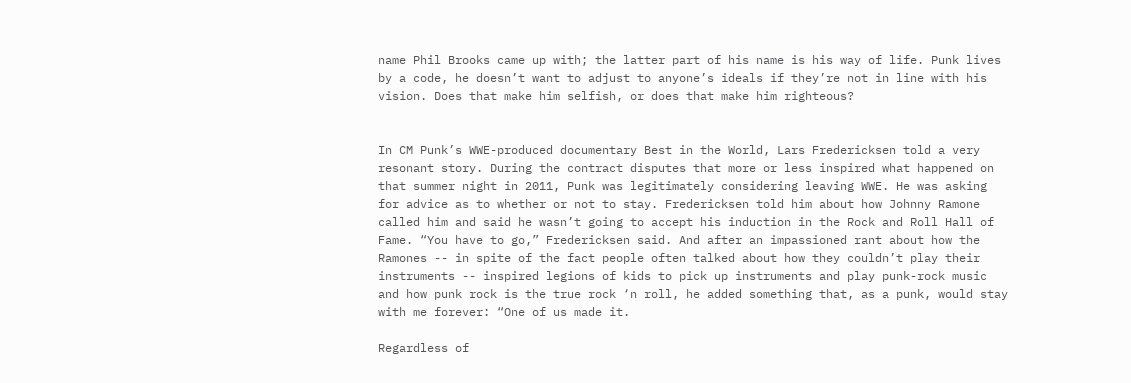name Phil Brooks came up with; the latter part of his name is his way of life. Punk lives by a code, he doesn’t want to adjust to anyone’s ideals if they’re not in line with his vision. Does that make him selfish, or does that make him righteous?


In CM Punk’s WWE-produced documentary Best in the World, Lars Fredericksen told a very resonant story. During the contract disputes that more or less inspired what happened on that summer night in 2011, Punk was legitimately considering leaving WWE. He was asking for advice as to whether or not to stay. Fredericksen told him about how Johnny Ramone called him and said he wasn’t going to accept his induction in the Rock and Roll Hall of Fame. “You have to go,” Fredericksen said. And after an impassioned rant about how the Ramones -- in spite of the fact people often talked about how they couldn’t play their instruments -- inspired legions of kids to pick up instruments and play punk-rock music and how punk rock is the true rock ‘n roll, he added something that, as a punk, would stay with me forever: “One of us made it.

Regardless of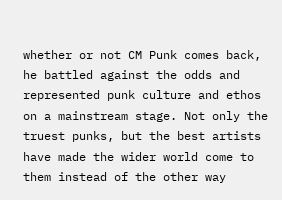whether or not CM Punk comes back, he battled against the odds and represented punk culture and ethos on a mainstream stage. Not only the truest punks, but the best artists have made the wider world come to them instead of the other way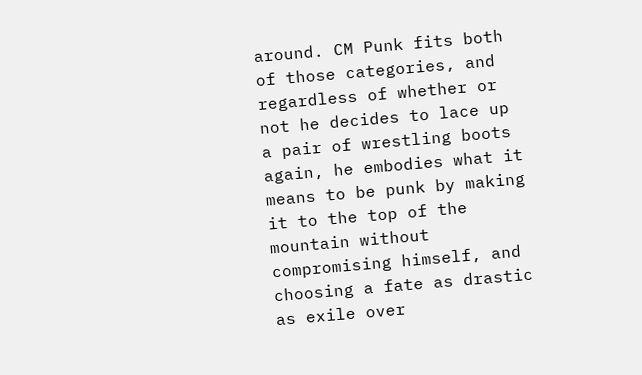around. CM Punk fits both of those categories, and regardless of whether or not he decides to lace up a pair of wrestling boots again, he embodies what it means to be punk by making it to the top of the mountain without compromising himself, and choosing a fate as drastic as exile over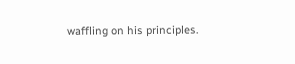waffling on his principles.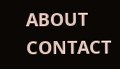ABOUT                              CONTACT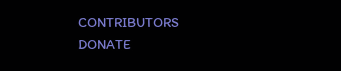CONTRIBUTORS                              DONATE